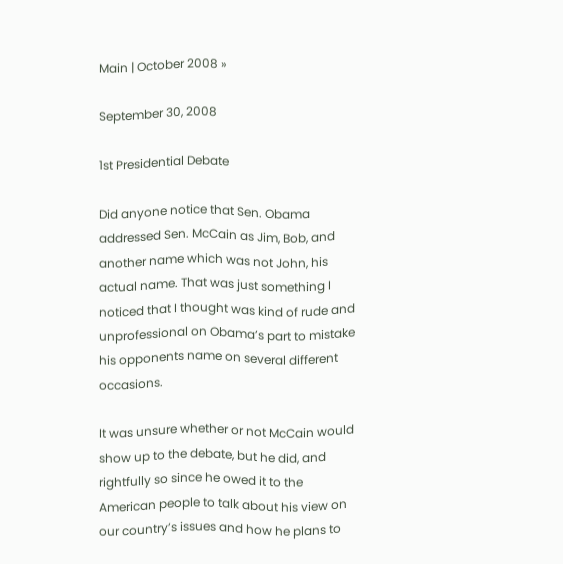Main | October 2008 »

September 30, 2008

1st Presidential Debate

Did anyone notice that Sen. Obama addressed Sen. McCain as Jim, Bob, and another name which was not John, his actual name. That was just something I noticed that I thought was kind of rude and unprofessional on Obama’s part to mistake his opponents name on several different occasions.

It was unsure whether or not McCain would show up to the debate, but he did, and rightfully so since he owed it to the American people to talk about his view on our country’s issues and how he plans to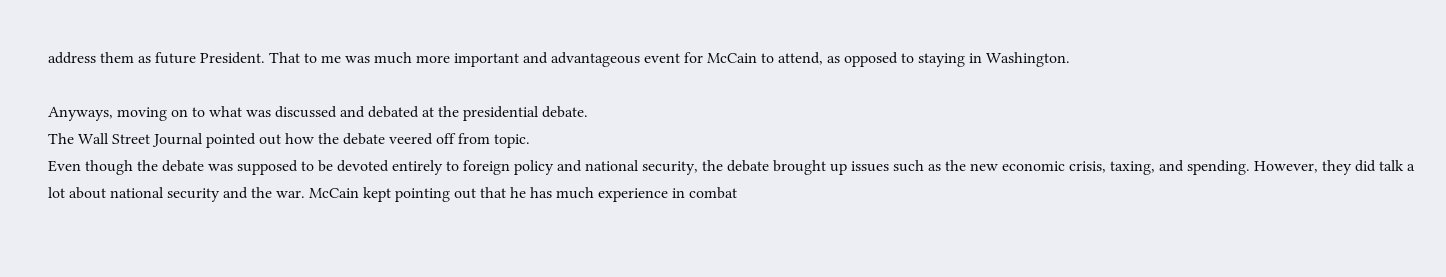address them as future President. That to me was much more important and advantageous event for McCain to attend, as opposed to staying in Washington.

Anyways, moving on to what was discussed and debated at the presidential debate.
The Wall Street Journal pointed out how the debate veered off from topic.
Even though the debate was supposed to be devoted entirely to foreign policy and national security, the debate brought up issues such as the new economic crisis, taxing, and spending. However, they did talk a lot about national security and the war. McCain kept pointing out that he has much experience in combat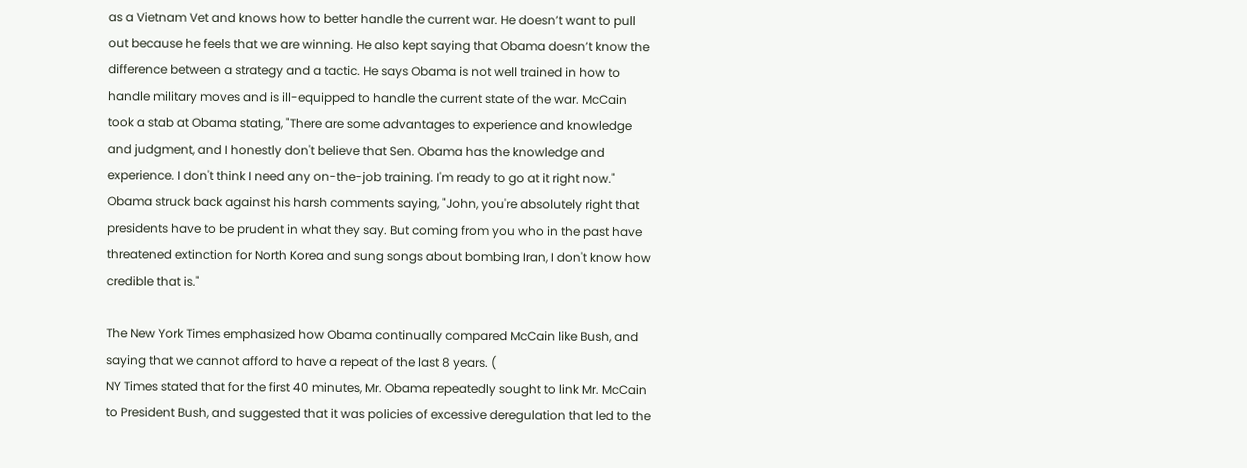as a Vietnam Vet and knows how to better handle the current war. He doesn’t want to pull out because he feels that we are winning. He also kept saying that Obama doesn’t know the difference between a strategy and a tactic. He says Obama is not well trained in how to handle military moves and is ill-equipped to handle the current state of the war. McCain took a stab at Obama stating, "There are some advantages to experience and knowledge and judgment, and I honestly don't believe that Sen. Obama has the knowledge and experience. I don't think I need any on-the-job training. I'm ready to go at it right now."
Obama struck back against his harsh comments saying, "John, you're absolutely right that presidents have to be prudent in what they say. But coming from you who in the past have threatened extinction for North Korea and sung songs about bombing Iran, I don't know how credible that is."

The New York Times emphasized how Obama continually compared McCain like Bush, and saying that we cannot afford to have a repeat of the last 8 years. (
NY Times stated that for the first 40 minutes, Mr. Obama repeatedly sought to link Mr. McCain to President Bush, and suggested that it was policies of excessive deregulation that led to the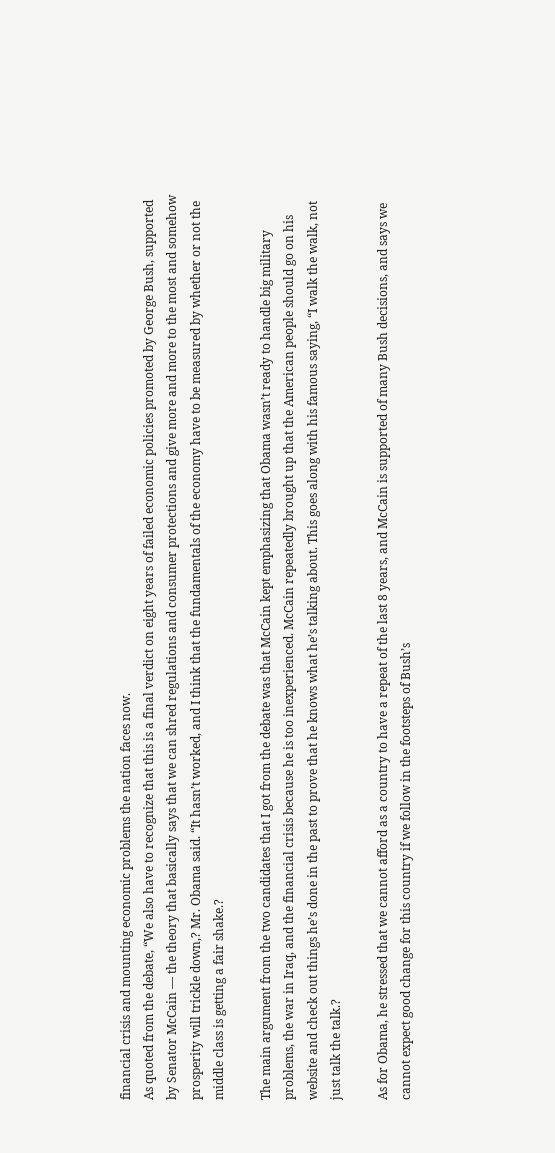financial crisis and mounting economic problems the nation faces now.
As quoted from the debate, “We also have to recognize that this is a final verdict on eight years of failed economic policies promoted by George Bush, supported by Senator McCain — the theory that basically says that we can shred regulations and consumer protections and give more and more to the most and somehow prosperity will trickle down,? Mr. Obama said. “It hasn’t worked, and I think that the fundamentals of the economy have to be measured by whether or not the middle class is getting a fair shake.?

The main argument from the two candidates that I got from the debate was that McCain kept emphasizing that Obama wasn’t ready to handle big military problems, the war in Iraq, and the financial crisis because he is too inexperienced. McCain repeatedly brought up that the American people should go on his website and check out things he’s done in the past to prove that he knows what he’s talking about. This goes along with his famous saying, “I walk the walk, not just talk the talk.?

As for Obama, he stressed that we cannot afford as a country to have a repeat of the last 8 years, and McCain is supported of many Bush decisions, and says we cannot expect good change for this country if we follow in the footsteps of Bush’s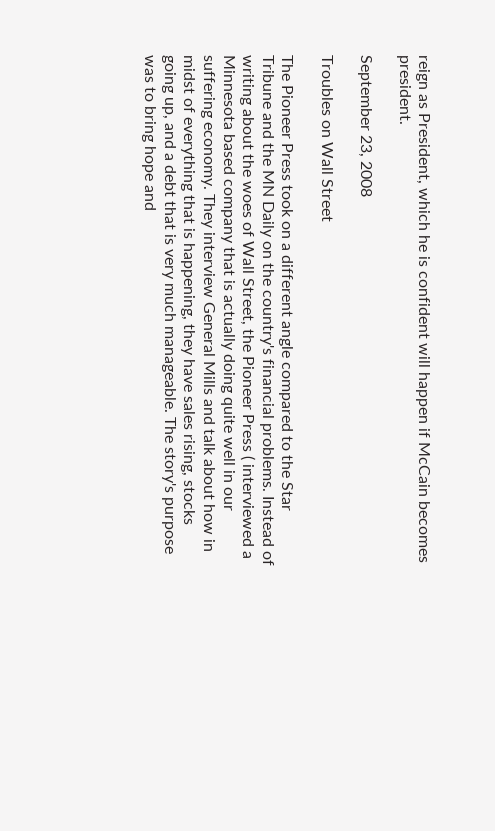reign as President, which he is confident will happen if McCain becomes president.

September 23, 2008

Troubles on Wall Street

The Pioneer Press took on a different angle compared to the Star Tribune and the MN Daily on the country's financial problems. Instead of writing about the woes of Wall Street, the Pioneer Press ( interviewed a Minnesota based company that is actually doing quite well in our suffering economy. They interview General Mills and talk about how in midst of everything that is happening, they have sales rising, stocks going up, and a debt that is very much manageable. The story's purpose was to bring hope and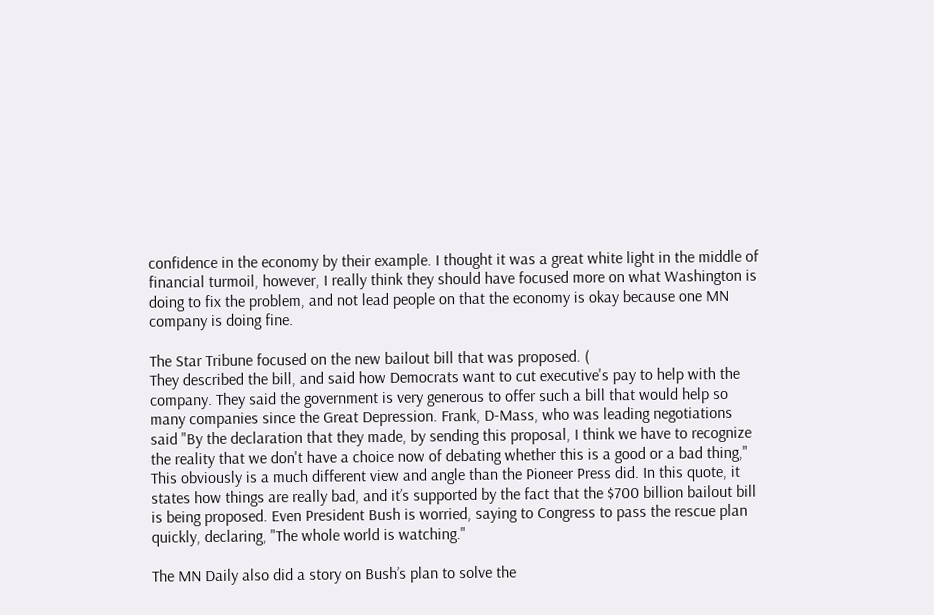confidence in the economy by their example. I thought it was a great white light in the middle of financial turmoil, however, I really think they should have focused more on what Washington is doing to fix the problem, and not lead people on that the economy is okay because one MN company is doing fine.

The Star Tribune focused on the new bailout bill that was proposed. (
They described the bill, and said how Democrats want to cut executive's pay to help with the company. They said the government is very generous to offer such a bill that would help so many companies since the Great Depression. Frank, D-Mass, who was leading negotiations said "By the declaration that they made, by sending this proposal, I think we have to recognize the reality that we don't have a choice now of debating whether this is a good or a bad thing," This obviously is a much different view and angle than the Pioneer Press did. In this quote, it states how things are really bad, and it’s supported by the fact that the $700 billion bailout bill is being proposed. Even President Bush is worried, saying to Congress to pass the rescue plan quickly, declaring, "The whole world is watching."

The MN Daily also did a story on Bush’s plan to solve the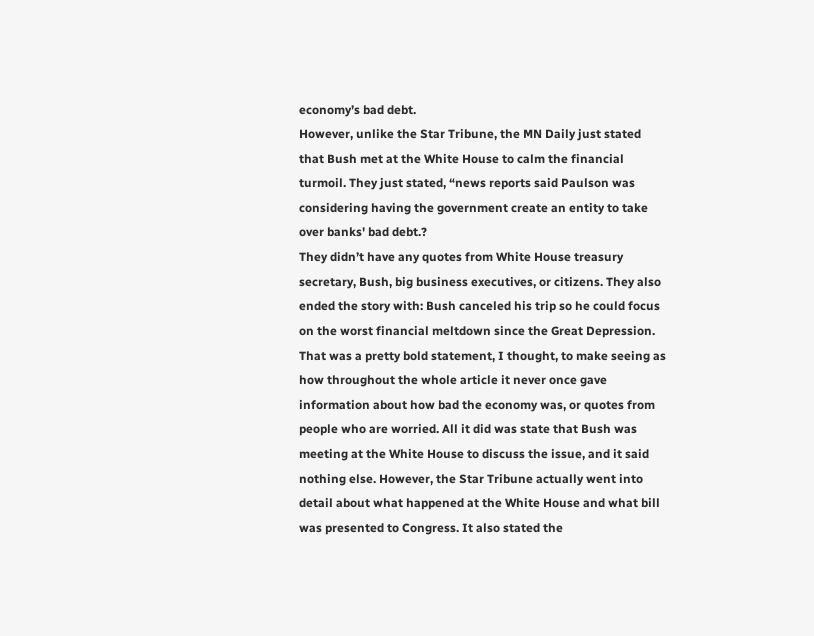economy’s bad debt.
However, unlike the Star Tribune, the MN Daily just stated that Bush met at the White House to calm the financial turmoil. They just stated, “news reports said Paulson was considering having the government create an entity to take over banks' bad debt.?
They didn’t have any quotes from White House treasury secretary, Bush, big business executives, or citizens. They also ended the story with: Bush canceled his trip so he could focus on the worst financial meltdown since the Great Depression. That was a pretty bold statement, I thought, to make seeing as how throughout the whole article it never once gave information about how bad the economy was, or quotes from people who are worried. All it did was state that Bush was meeting at the White House to discuss the issue, and it said nothing else. However, the Star Tribune actually went into detail about what happened at the White House and what bill was presented to Congress. It also stated the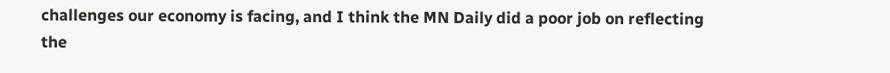challenges our economy is facing, and I think the MN Daily did a poor job on reflecting the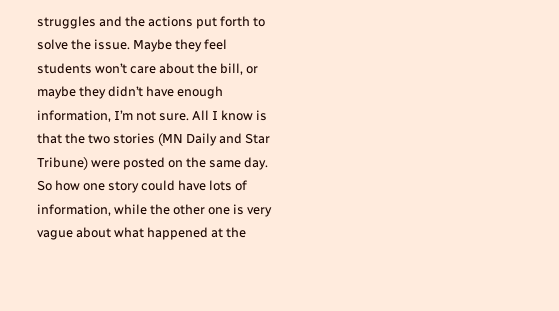struggles and the actions put forth to solve the issue. Maybe they feel students won’t care about the bill, or maybe they didn’t have enough information, I’m not sure. All I know is that the two stories (MN Daily and Star Tribune) were posted on the same day. So how one story could have lots of information, while the other one is very vague about what happened at the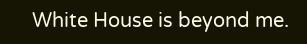White House is beyond me.